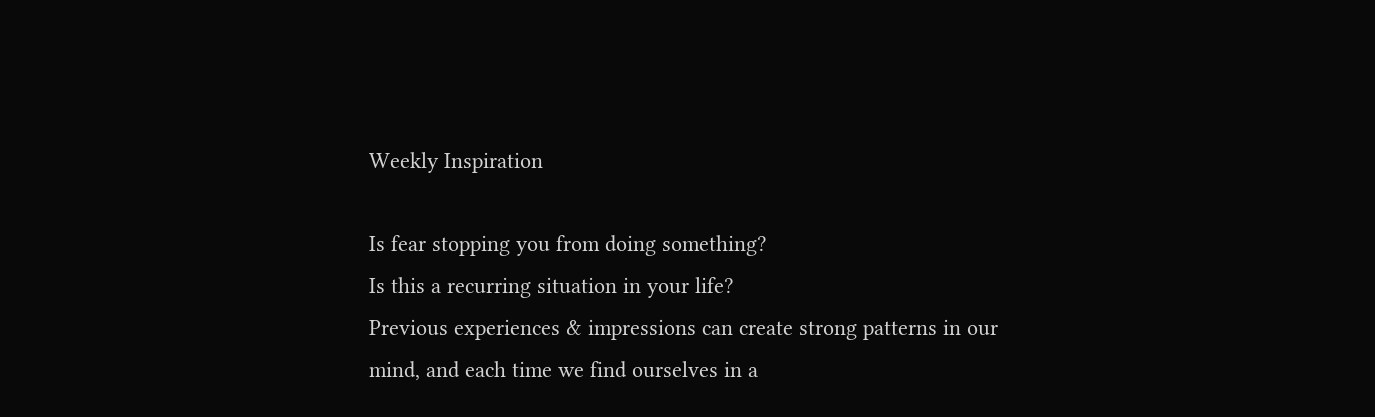Weekly Inspiration

Is fear stopping you from doing something?
Is this a recurring situation in your life?
Previous experiences & impressions can create strong patterns in our mind, and each time we find ourselves in a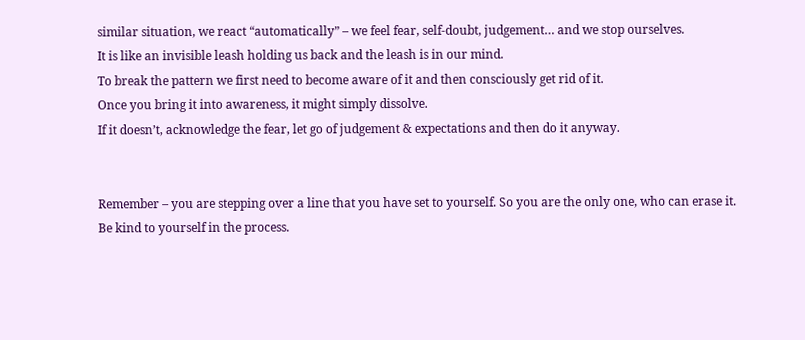similar situation, we react “automatically” – we feel fear, self-doubt, judgement… and we stop ourselves.
It is like an invisible leash holding us back and the leash is in our mind.
To break the pattern we first need to become aware of it and then consciously get rid of it.
Once you bring it into awareness, it might simply dissolve.
If it doesn’t, acknowledge the fear, let go of judgement & expectations and then do it anyway.


Remember – you are stepping over a line that you have set to yourself. So you are the only one, who can erase it.
Be kind to yourself in the process.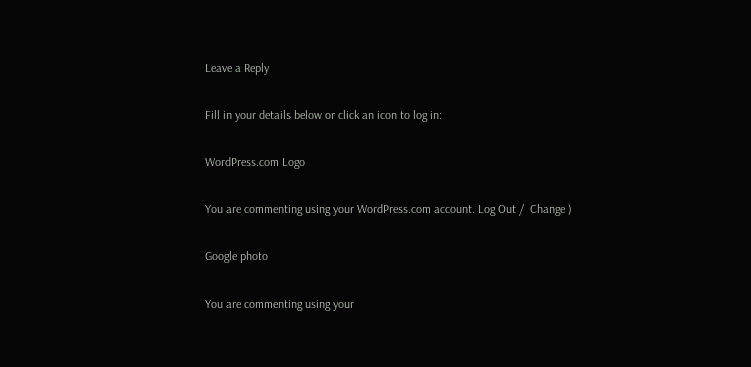Leave a Reply

Fill in your details below or click an icon to log in:

WordPress.com Logo

You are commenting using your WordPress.com account. Log Out /  Change )

Google photo

You are commenting using your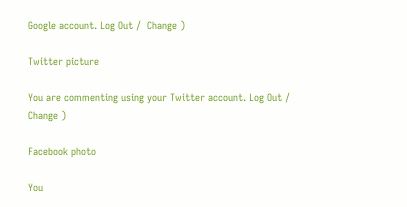Google account. Log Out /  Change )

Twitter picture

You are commenting using your Twitter account. Log Out /  Change )

Facebook photo

You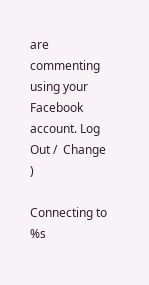are commenting using your Facebook account. Log Out /  Change )

Connecting to %s